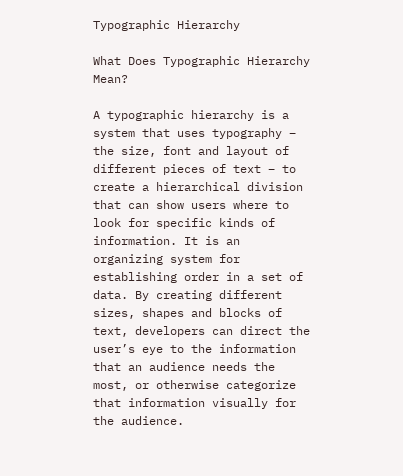Typographic Hierarchy

What Does Typographic Hierarchy Mean?

A typographic hierarchy is a system that uses typography – the size, font and layout of different pieces of text – to create a hierarchical division that can show users where to look for specific kinds of information. It is an organizing system for establishing order in a set of data. By creating different sizes, shapes and blocks of text, developers can direct the user’s eye to the information that an audience needs the most, or otherwise categorize that information visually for the audience.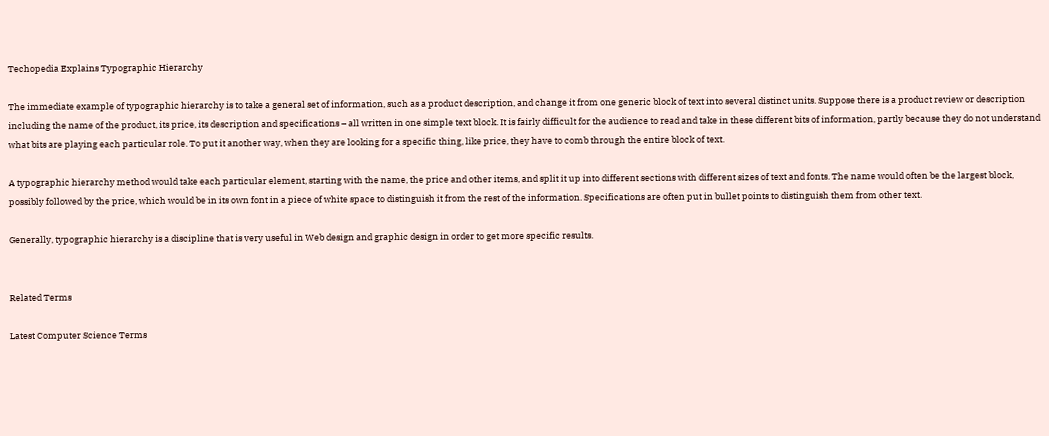Techopedia Explains Typographic Hierarchy

The immediate example of typographic hierarchy is to take a general set of information, such as a product description, and change it from one generic block of text into several distinct units. Suppose there is a product review or description including the name of the product, its price, its description and specifications – all written in one simple text block. It is fairly difficult for the audience to read and take in these different bits of information, partly because they do not understand what bits are playing each particular role. To put it another way, when they are looking for a specific thing, like price, they have to comb through the entire block of text.

A typographic hierarchy method would take each particular element, starting with the name, the price and other items, and split it up into different sections with different sizes of text and fonts. The name would often be the largest block, possibly followed by the price, which would be in its own font in a piece of white space to distinguish it from the rest of the information. Specifications are often put in bullet points to distinguish them from other text.

Generally, typographic hierarchy is a discipline that is very useful in Web design and graphic design in order to get more specific results.


Related Terms

Latest Computer Science Terms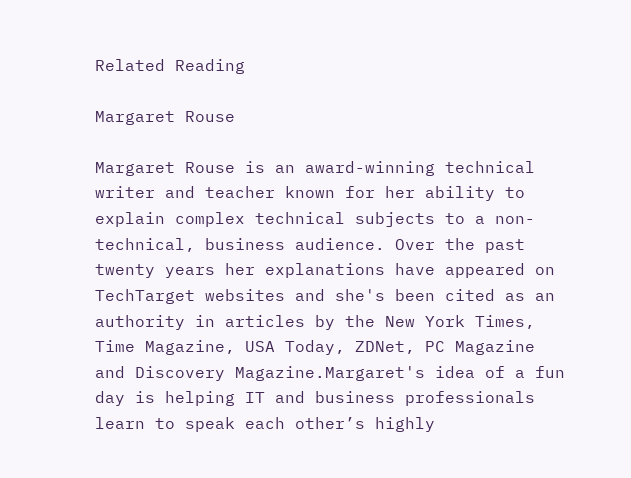Related Reading

Margaret Rouse

Margaret Rouse is an award-winning technical writer and teacher known for her ability to explain complex technical subjects to a non-technical, business audience. Over the past twenty years her explanations have appeared on TechTarget websites and she's been cited as an authority in articles by the New York Times, Time Magazine, USA Today, ZDNet, PC Magazine and Discovery Magazine.Margaret's idea of a fun day is helping IT and business professionals learn to speak each other’s highly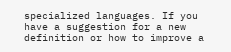specialized languages. If you have a suggestion for a new definition or how to improve a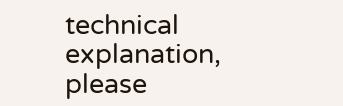technical explanation, please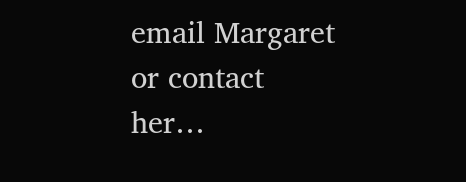email Margaret or contact her…